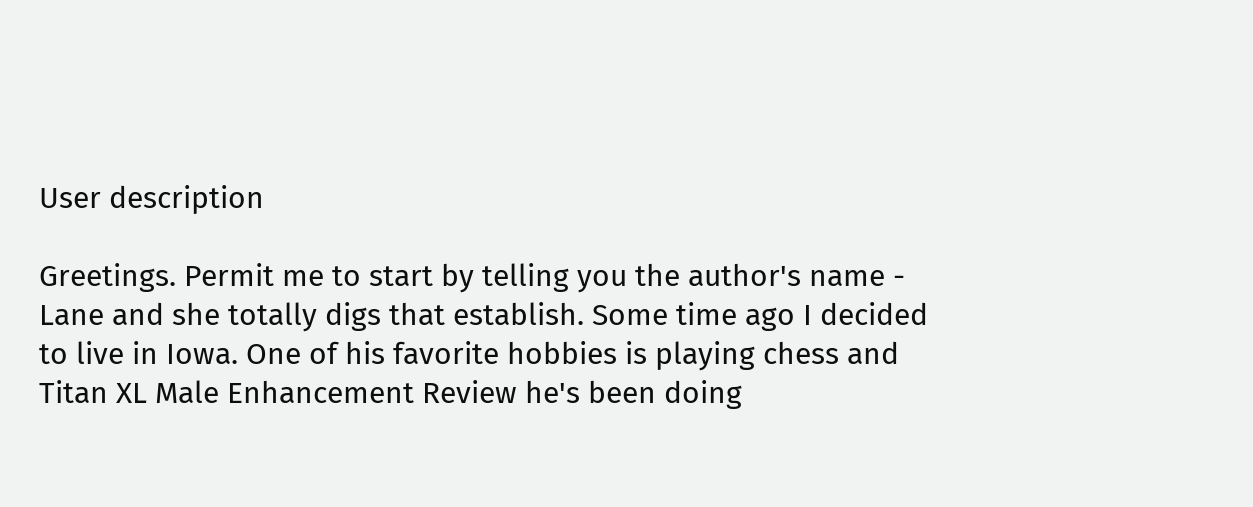User description

Greetings. Permit me to start by telling you the author's name - Lane and she totally digs that establish. Some time ago I decided to live in Iowa. One of his favorite hobbies is playing chess and Titan XL Male Enhancement Review he's been doing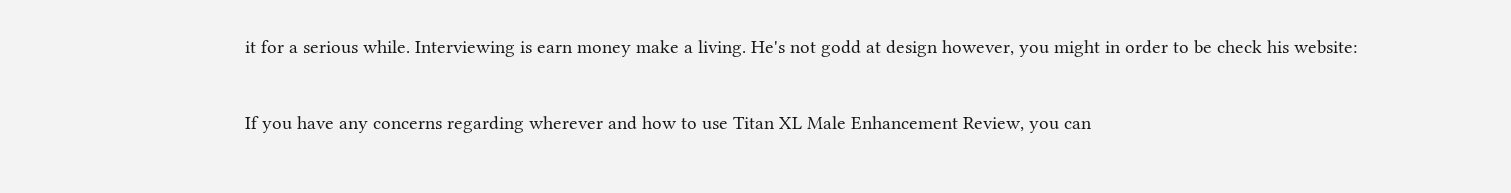it for a serious while. Interviewing is earn money make a living. He's not godd at design however, you might in order to be check his website:

If you have any concerns regarding wherever and how to use Titan XL Male Enhancement Review, you can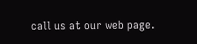call us at our web page.